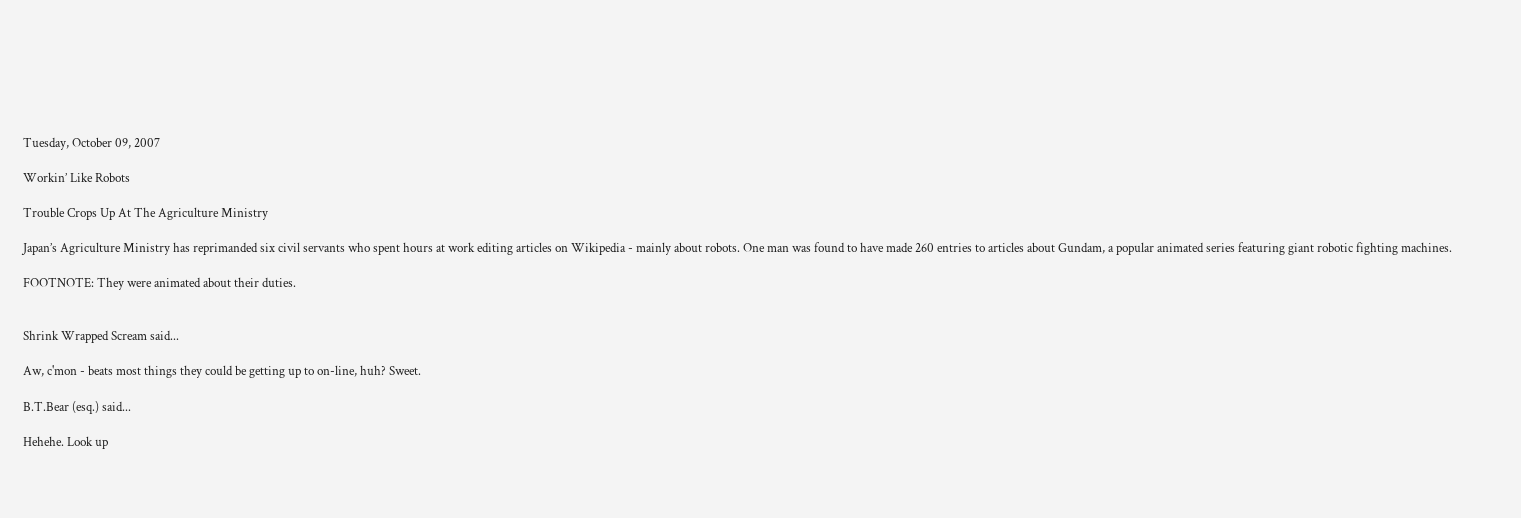Tuesday, October 09, 2007

Workin’ Like Robots

Trouble Crops Up At The Agriculture Ministry

Japan’s Agriculture Ministry has reprimanded six civil servants who spent hours at work editing articles on Wikipedia - mainly about robots. One man was found to have made 260 entries to articles about Gundam, a popular animated series featuring giant robotic fighting machines.

FOOTNOTE: They were animated about their duties.


Shrink Wrapped Scream said...

Aw, c'mon - beats most things they could be getting up to on-line, huh? Sweet.

B.T.Bear (esq.) said...

Hehehe. Look up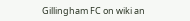Gillingham FC on wiki an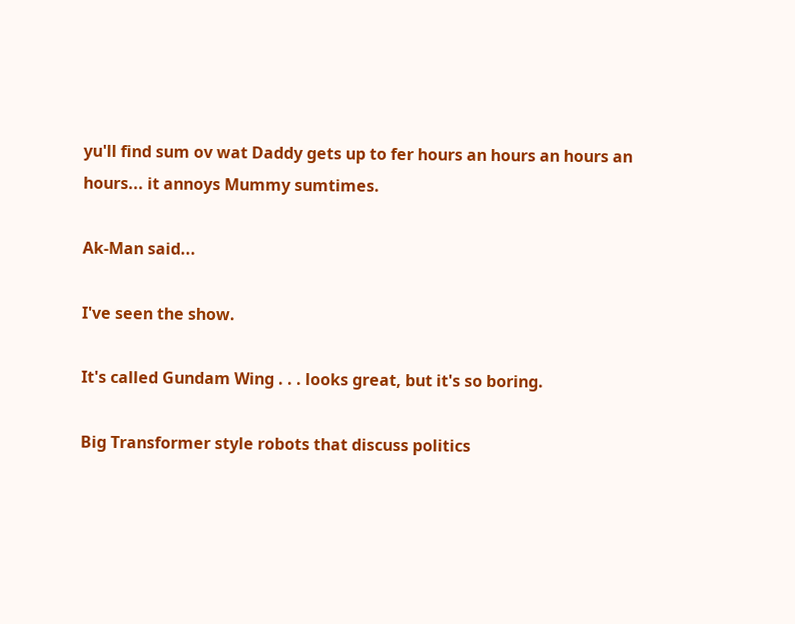yu'll find sum ov wat Daddy gets up to fer hours an hours an hours an hours... it annoys Mummy sumtimes.

Ak-Man said...

I've seen the show.

It's called Gundam Wing . . . looks great, but it's so boring.

Big Transformer style robots that discuss politics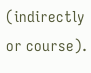(indirectly or course).